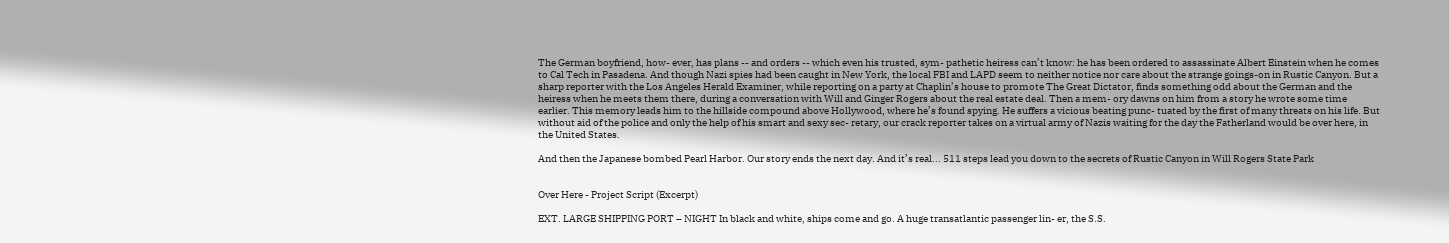The German boyfriend, how- ever, has plans -- and orders -- which even his trusted, sym- pathetic heiress can’t know: he has been ordered to assassinate Albert Einstein when he comes to Cal Tech in Pasadena. And though Nazi spies had been caught in New York, the local FBI and LAPD seem to neither notice nor care about the strange goings-on in Rustic Canyon. But a sharp reporter with the Los Angeles Herald Examiner, while reporting on a party at Chaplin’s house to promote The Great Dictator, finds something odd about the German and the heiress when he meets them there, during a conversation with Will and Ginger Rogers about the real estate deal. Then a mem- ory dawns on him from a story he wrote some time earlier. This memory leads him to the hillside compound above Hollywood, where he’s found spying. He suffers a vicious beating punc- tuated by the first of many threats on his life. But without aid of the police and only the help of his smart and sexy sec- retary, our crack reporter takes on a virtual army of Nazis waiting for the day the Fatherland would be over here, in the United States.

And then the Japanese bombed Pearl Harbor. Our story ends the next day. And it’s real... 511 steps lead you down to the secrets of Rustic Canyon in Will Rogers State Park


Over Here - Project Script (Excerpt)

EXT. LARGE SHIPPING PORT – NIGHT In black and white, ships come and go. A huge transatlantic passenger lin- er, the S.S.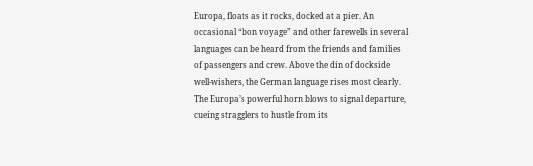Europa, floats as it rocks, docked at a pier. An occasional “bon voyage” and other farewells in several languages can be heard from the friends and families of passengers and crew. Above the din of dockside well-wishers, the German language rises most clearly. The Europa’s powerful horn blows to signal departure, cueing stragglers to hustle from its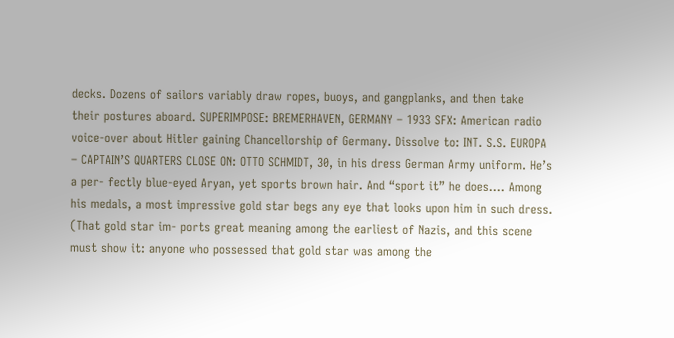decks. Dozens of sailors variably draw ropes, buoys, and gangplanks, and then take their postures aboard. SUPERIMPOSE: BREMERHAVEN, GERMANY – 1933 SFX: American radio voice-over about Hitler gaining Chancellorship of Germany. Dissolve to: INT. S.S. EUROPA – CAPTAIN’S QUARTERS CLOSE ON: OTTO SCHMIDT, 30, in his dress German Army uniform. He’s a per- fectly blue-eyed Aryan, yet sports brown hair. And “sport it” he does.... Among his medals, a most impressive gold star begs any eye that looks upon him in such dress. (That gold star im- ports great meaning among the earliest of Nazis, and this scene must show it: anyone who possessed that gold star was among the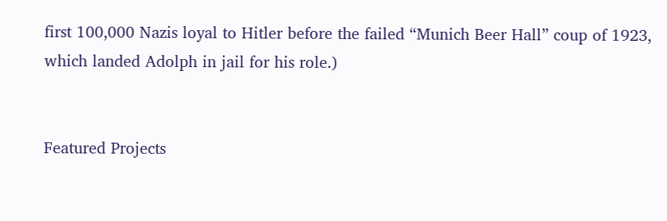first 100,000 Nazis loyal to Hitler before the failed “Munich Beer Hall” coup of 1923, which landed Adolph in jail for his role.)


Featured Projects